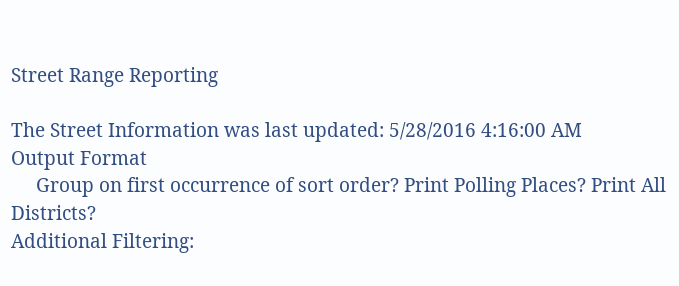Street Range Reporting

The Street Information was last updated: 5/28/2016 4:16:00 AM
Output Format
     Group on first occurrence of sort order? Print Polling Places? Print All Districts?
Additional Filtering: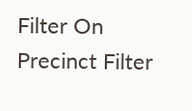Filter On Precinct Filter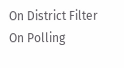On District Filter On Polling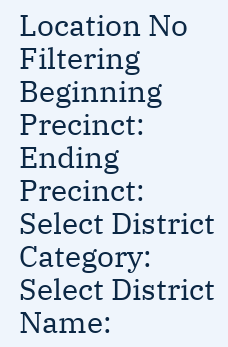Location No Filtering
Beginning Precinct:       Ending Precinct:
Select District Category: Select District Name: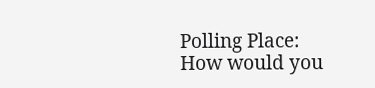Polling Place:
How would you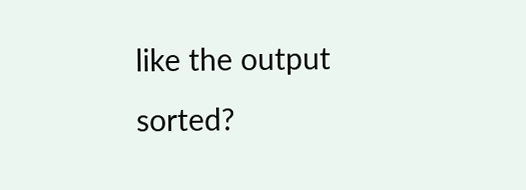like the output sorted?